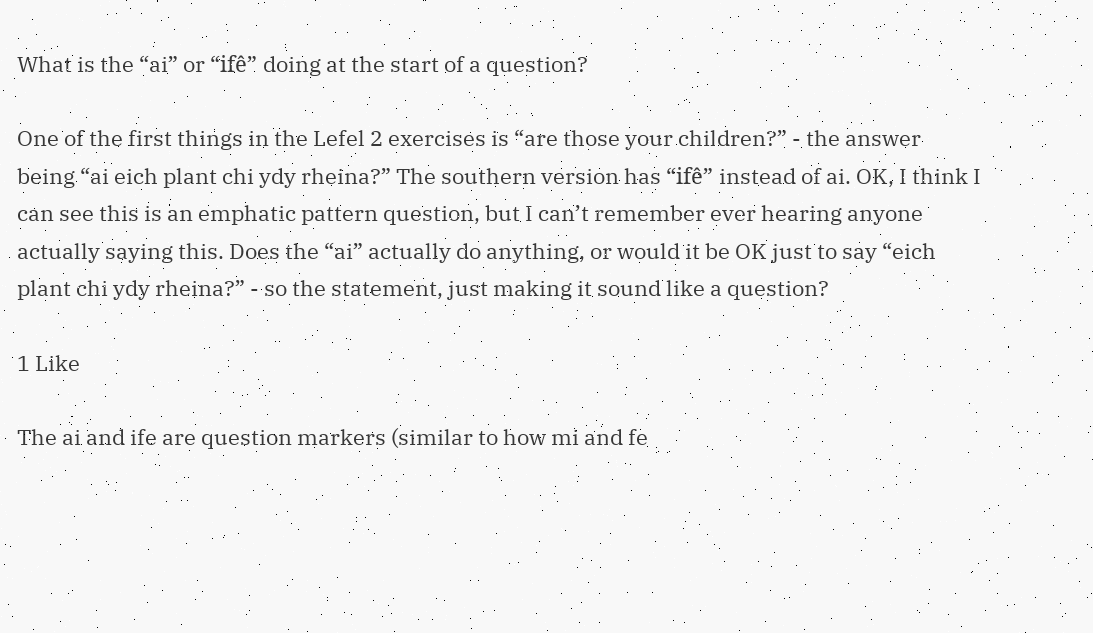What is the “ai” or “ifê” doing at the start of a question?

One of the first things in the Lefel 2 exercises is “are those your children?” - the answer being “ai eich plant chi ydy rheina?” The southern version has “ifê” instead of ai. OK, I think I can see this is an emphatic pattern question, but I can’t remember ever hearing anyone actually saying this. Does the “ai” actually do anything, or would it be OK just to say “eich plant chi ydy rheina?” - so the statement, just making it sound like a question?

1 Like

The ai and ife are question markers (similar to how mi and fe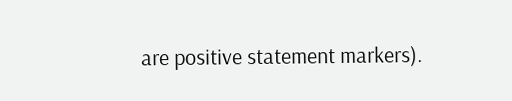are positive statement markers).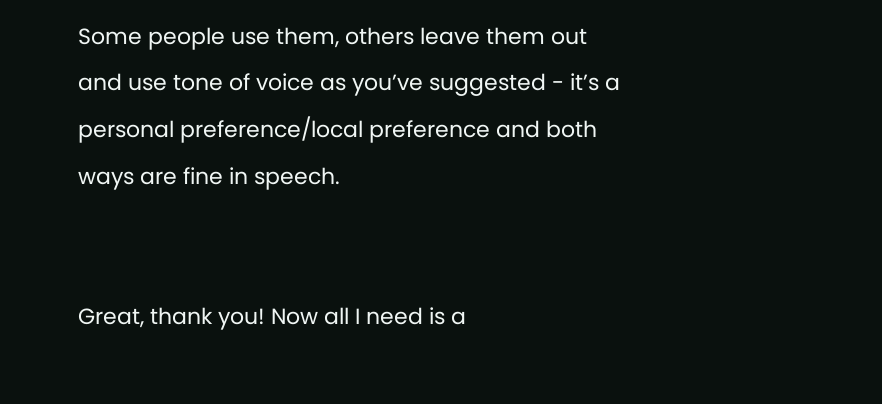Some people use them, others leave them out and use tone of voice as you’ve suggested - it’s a personal preference/local preference and both ways are fine in speech.


Great, thank you! Now all I need is a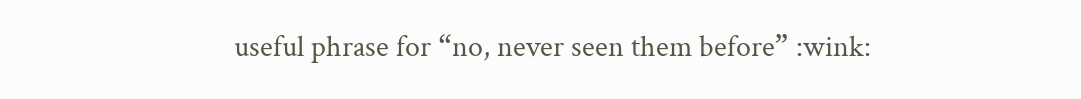useful phrase for “no, never seen them before” :wink: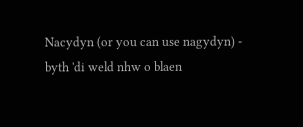Nacydyn (or you can use nagydyn) - byth 'di weld nhw o blaen